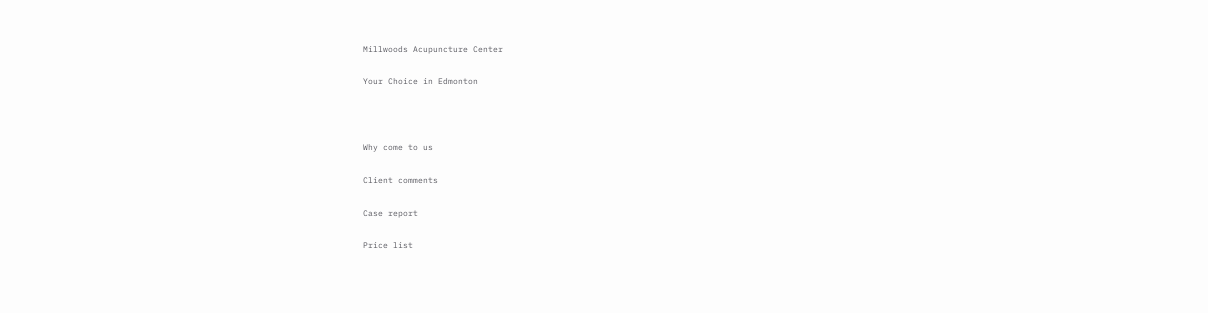Millwoods Acupuncture Center

Your Choice in Edmonton



Why come to us

Client comments

Case report

Price list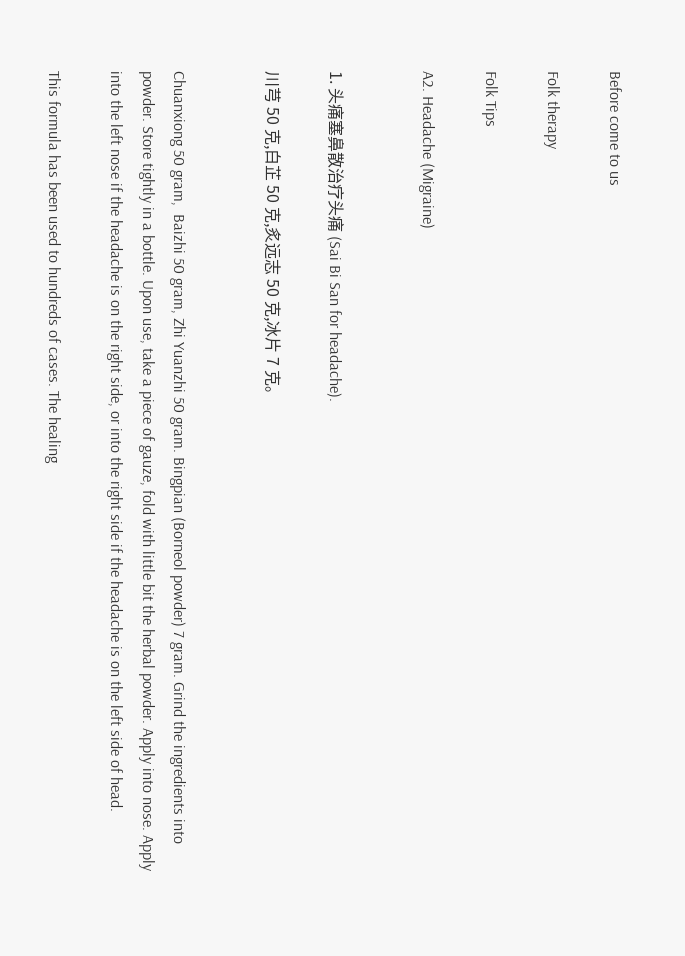Before come to us

Folk therapy

Folk Tips

A2. Headache (Migraine)


1. 头痛塞鼻散治疗头痛 (Sai Bi San for headache).

川芎 50 克,白芷 50 克,炙远志 50 克,冰片 7 克。


Chuanxiong 50 gram,  Baizhi 50 gram, Zhi Yuanzhi 50 gram. Bingpian (Borneol powder) 7 gram. Grind the ingredients into powder. Store tightly in a bottle. Upon use, take a piece of gauze, fold with little bit the herbal powder. Apply into nose. Apply into the left nose if the headache is on the right side, or into the right side if the headache is on the left side of head.

This formula has been used to hundreds of cases. The healing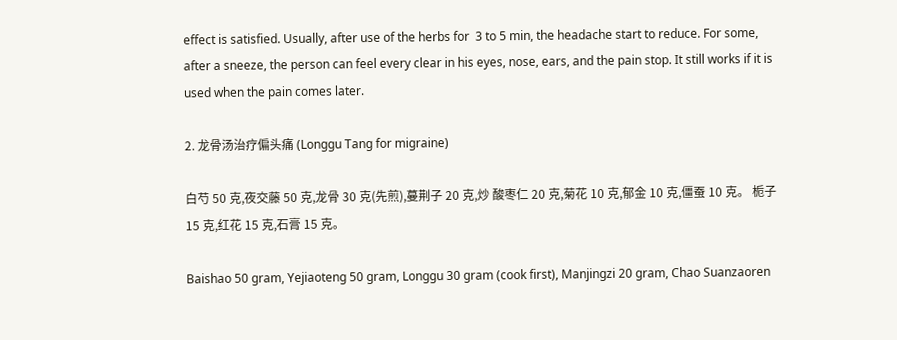effect is satisfied. Usually, after use of the herbs for  3 to 5 min, the headache start to reduce. For some, after a sneeze, the person can feel every clear in his eyes, nose, ears, and the pain stop. It still works if it is used when the pain comes later.

2. 龙骨汤治疗偏头痛 (Longgu Tang for migraine)

白芍 50 克,夜交藤 50 克,龙骨 30 克(先煎),蔓荆子 20 克,炒 酸枣仁 20 克,菊花 10 克,郁金 10 克,僵蚕 10 克。 栀子 15 克,红花 15 克,石膏 15 克。

Baishao 50 gram, Yejiaoteng 50 gram, Longgu 30 gram (cook first), Manjingzi 20 gram, Chao Suanzaoren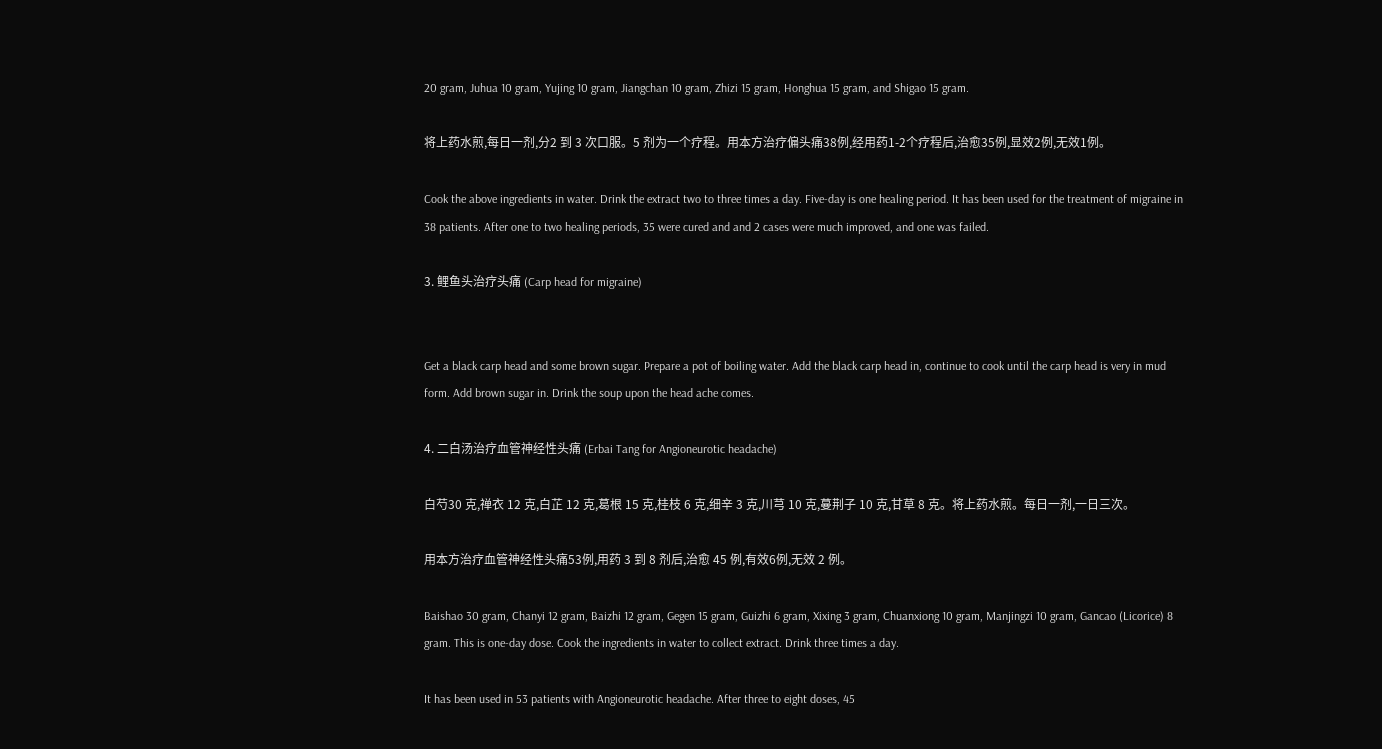20 gram, Juhua 10 gram, Yujing 10 gram, Jiangchan 10 gram, Zhizi 15 gram, Honghua 15 gram, and Shigao 15 gram.

将上药水煎,每日一剂,分2 到 3 次口服。5 剂为一个疗程。用本方治疗偏头痛38例,经用药1-2个疗程后,治愈35例,显效2例,无效1例。

Cook the above ingredients in water. Drink the extract two to three times a day. Five-day is one healing period. It has been used for the treatment of migraine in 38 patients. After one to two healing periods, 35 were cured and and 2 cases were much improved, and one was failed.

3. 鲤鱼头治疗头痛 (Carp head for migraine)


Get a black carp head and some brown sugar. Prepare a pot of boiling water. Add the black carp head in, continue to cook until the carp head is very in mud form. Add brown sugar in. Drink the soup upon the head ache comes.

4. 二白汤治疗血管神经性头痛 (Erbai Tang for Angioneurotic headache)

白芍30 克,禅衣 12 克,白芷 12 克,葛根 15 克,桂枝 6 克,细辛 3 克,川芎 10 克,蔓荆子 10 克,甘草 8 克。将上药水煎。每日一剂,一日三次。

用本方治疗血管神经性头痛53例,用药 3 到 8 剂后,治愈 45 例,有效6例,无效 2 例。

Baishao 30 gram, Chanyi 12 gram, Baizhi 12 gram, Gegen 15 gram, Guizhi 6 gram, Xixing 3 gram, Chuanxiong 10 gram, Manjingzi 10 gram, Gancao (Licorice) 8 gram. This is one-day dose. Cook the ingredients in water to collect extract. Drink three times a day.

It has been used in 53 patients with Angioneurotic headache. After three to eight doses, 45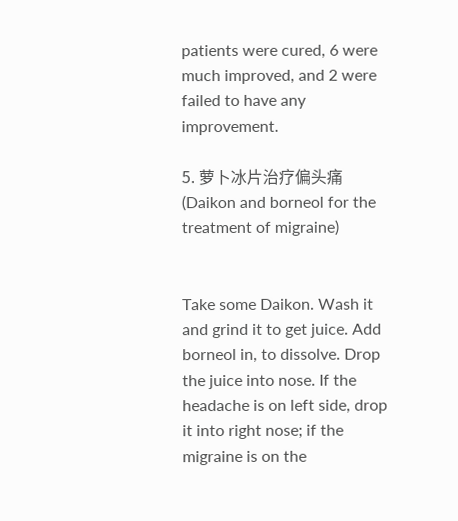patients were cured, 6 were much improved, and 2 were failed to have any improvement.

5. 萝卜冰片治疗偏头痛 (Daikon and borneol for the treatment of migraine)


Take some Daikon. Wash it and grind it to get juice. Add borneol in, to dissolve. Drop the juice into nose. If the headache is on left side, drop it into right nose; if the migraine is on the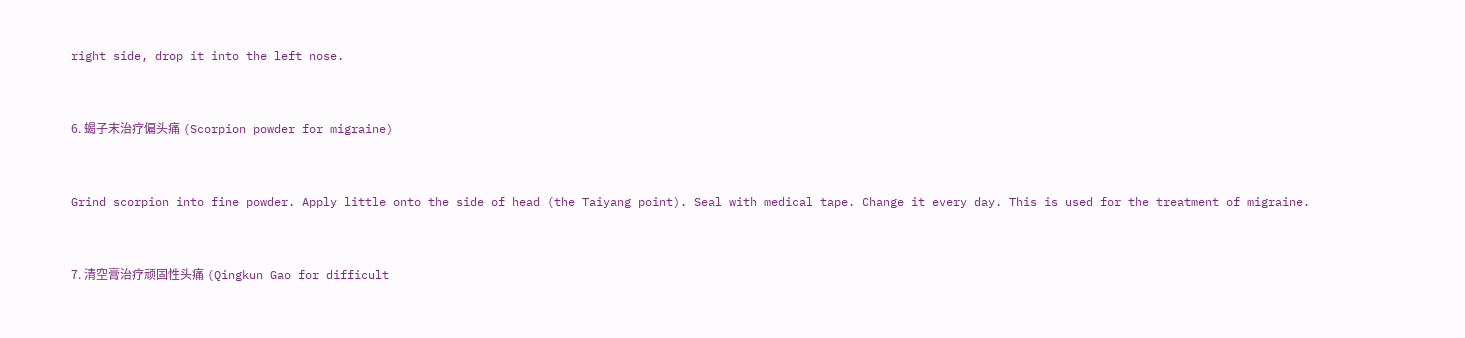right side, drop it into the left nose.


6. 蝎子末治疗偏头痛 (Scorpion powder for migraine)


Grind scorpion into fine powder. Apply little onto the side of head (the Taiyang point). Seal with medical tape. Change it every day. This is used for the treatment of migraine.


7. 清空膏治疗顽固性头痛 (Qingkun Gao for difficult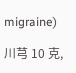migraine)

川芎 10 克,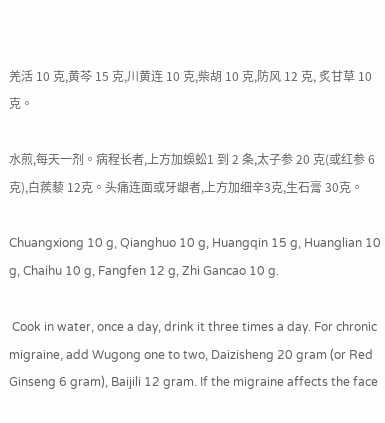羌活 10 克,黄芩 15 克,川黄连 10 克,柴胡 10 克,防风 12 克, 炙甘草 10 克。

水煎,每天一剂。病程长者,上方加蜈蚣1 到 2 条,太子参 20 克(或红参 6 克),白蒺藜 12克。头痛连面或牙龈者,上方加细辛3克,生石膏 30克。

Chuangxiong 10 g, Qianghuo 10 g, Huangqin 15 g, Huanglian 10 g, Chaihu 10 g, Fangfen 12 g, Zhi Gancao 10 g.

 Cook in water, once a day, drink it three times a day. For chronic migraine, add Wugong one to two, Daizisheng 20 gram (or Red Ginseng 6 gram), Baijili 12 gram. If the migraine affects the face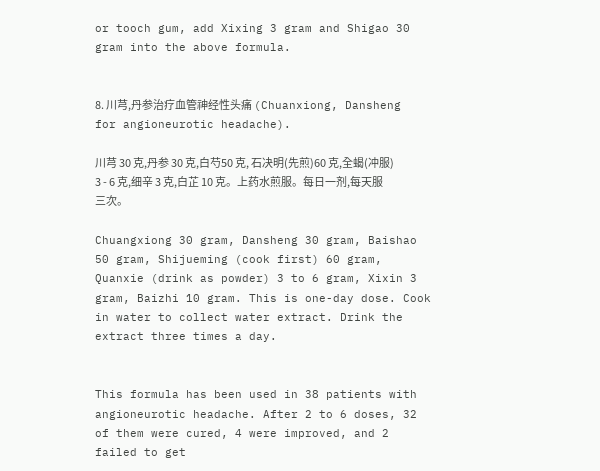or tooch gum, add Xixing 3 gram and Shigao 30 gram into the above formula.


8. 川芎,丹参治疗血管神经性头痛 (Chuanxiong, Dansheng for angioneurotic headache).

川芎 30 克,丹参 30 克,白芍50 克, 石决明(先煎)60 克,全蝎(冲服) 3 - 6 克,细辛 3 克,白芷 10 克。上药水煎服。每日一剂,每天服三次。

Chuangxiong 30 gram, Dansheng 30 gram, Baishao 50 gram, Shijueming (cook first) 60 gram, Quanxie (drink as powder) 3 to 6 gram, Xixin 3 gram, Baizhi 10 gram. This is one-day dose. Cook in water to collect water extract. Drink the extract three times a day.


This formula has been used in 38 patients with angioneurotic headache. After 2 to 6 doses, 32 of them were cured, 4 were improved, and 2 failed to get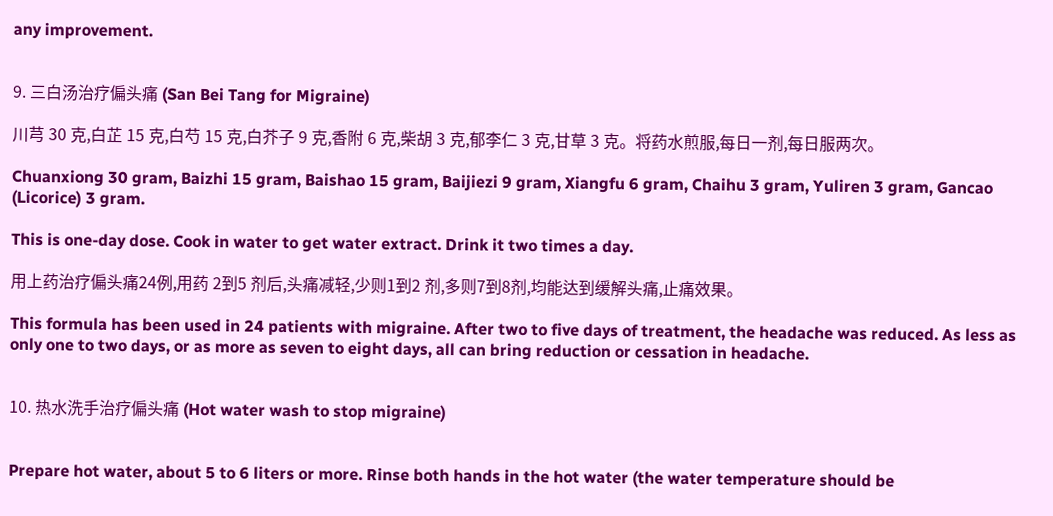any improvement.


9. 三白汤治疗偏头痛 (San Bei Tang for Migraine)

川芎 30 克,白芷 15 克,白芍 15 克,白芥子 9 克,香附 6 克,柴胡 3 克,郁李仁 3 克,甘草 3 克。将药水煎服,每日一剂,每日服两次。

Chuanxiong 30 gram, Baizhi 15 gram, Baishao 15 gram, Baijiezi 9 gram, Xiangfu 6 gram, Chaihu 3 gram, Yuliren 3 gram, Gancao (Licorice) 3 gram.

This is one-day dose. Cook in water to get water extract. Drink it two times a day.

用上药治疗偏头痛24例,用药 2到5 剂后,头痛减轻,少则1到2 剂,多则7到8剂,均能达到缓解头痛,止痛效果。

This formula has been used in 24 patients with migraine. After two to five days of treatment, the headache was reduced. As less as only one to two days, or as more as seven to eight days, all can bring reduction or cessation in headache.


10. 热水洗手治疗偏头痛 (Hot water wash to stop migraine)


Prepare hot water, about 5 to 6 liters or more. Rinse both hands in the hot water (the water temperature should be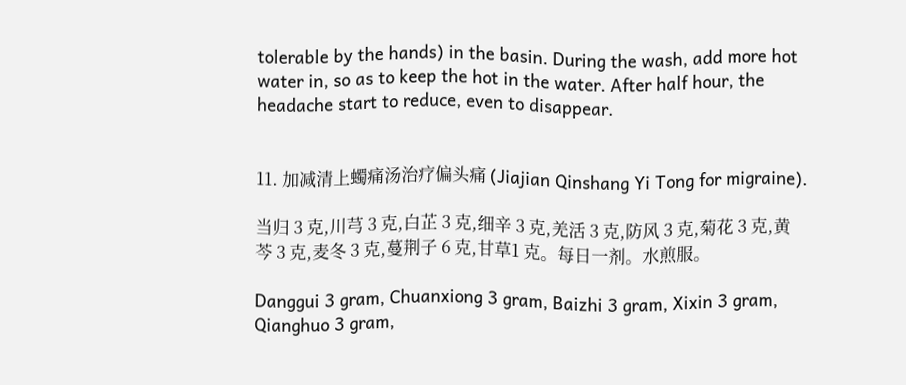tolerable by the hands) in the basin. During the wash, add more hot water in, so as to keep the hot in the water. After half hour, the headache start to reduce, even to disappear.


11. 加减清上蠋痛汤治疗偏头痛 (Jiajian Qinshang Yi Tong for migraine).

当归 3 克,川芎 3 克,白芷 3 克,细辛 3 克,羌活 3 克,防风 3 克,菊花 3 克,黄芩 3 克,麦冬 3 克,蔓荆子 6 克,甘草1 克。每日一剂。水煎服。

Danggui 3 gram, Chuanxiong 3 gram, Baizhi 3 gram, Xixin 3 gram, Qianghuo 3 gram,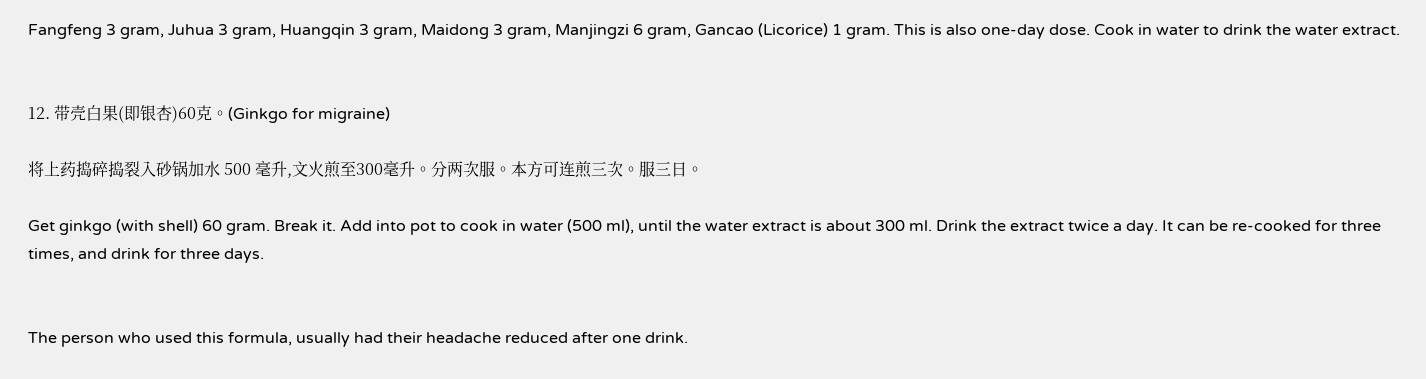Fangfeng 3 gram, Juhua 3 gram, Huangqin 3 gram, Maidong 3 gram, Manjingzi 6 gram, Gancao (Licorice) 1 gram. This is also one-day dose. Cook in water to drink the water extract.


12. 带壳白果(即银杏)60克。(Ginkgo for migraine)

将上药捣碎捣裂入砂锅加水 500 毫升,文火煎至300毫升。分两次服。本方可连煎三次。服三日。

Get ginkgo (with shell) 60 gram. Break it. Add into pot to cook in water (500 ml), until the water extract is about 300 ml. Drink the extract twice a day. It can be re-cooked for three times, and drink for three days.


The person who used this formula, usually had their headache reduced after one drink.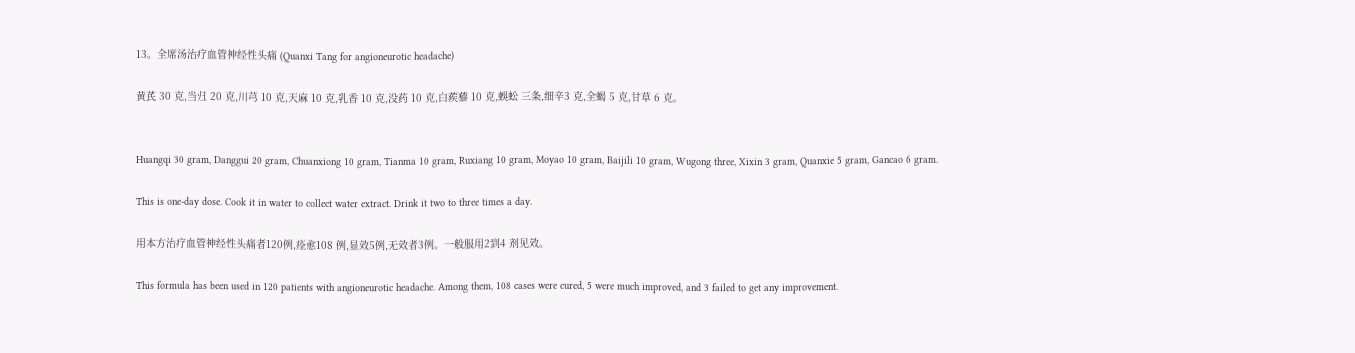13。全席汤治疗血管神经性头痛 (Quanxi Tang for angioneurotic headache)

黄芪 30 克,当归 20 克,川芎 10 克,天麻 10 克,乳香 10 克,没药 10 克,白蒺藜 10 克,蜈蚣 三条,细辛3 克,全蝎 5 克,甘草 6 克。


Huangqi 30 gram, Danggui 20 gram, Chuanxiong 10 gram, Tianma 10 gram, Ruxiang 10 gram, Moyao 10 gram, Baijili 10 gram, Wugong three, Xixin 3 gram, Quanxie 5 gram, Gancao 6 gram.

This is one-day dose. Cook it in water to collect water extract. Drink it two to three times a day.

用本方治疗血管神经性头痛者120例,痊愈108 例,显效5例,无效者3例。一般服用2到4 剂见效。

This formula has been used in 120 patients with angioneurotic headache. Among them, 108 cases were cured, 5 were much improved, and 3 failed to get any improvement.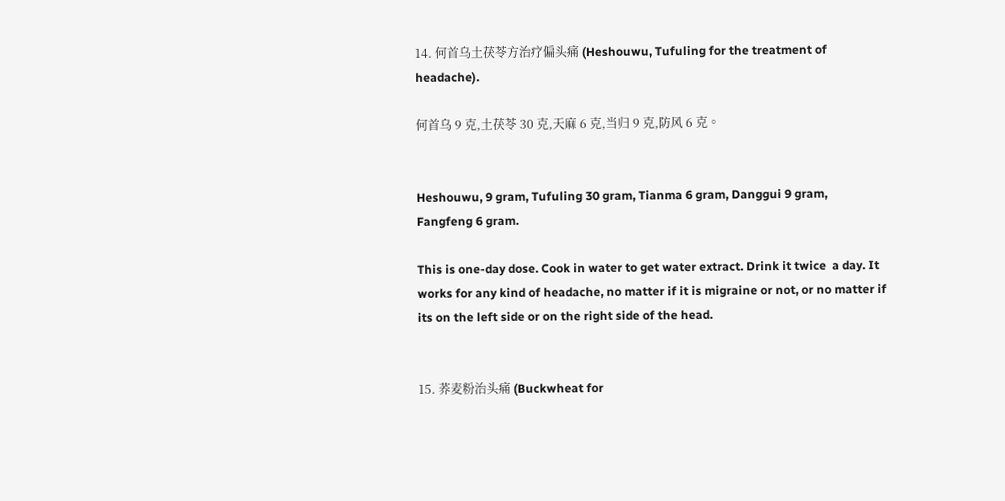14. 何首乌土茯苓方治疗偏头痛 (Heshouwu, Tufuling for the treatment of headache).

何首乌 9 克,土茯苓 30 克,天麻 6 克,当归 9 克,防风 6 克。


Heshouwu, 9 gram, Tufuling 30 gram, Tianma 6 gram, Danggui 9 gram, Fangfeng 6 gram.

This is one-day dose. Cook in water to get water extract. Drink it twice  a day. It works for any kind of headache, no matter if it is migraine or not, or no matter if its on the left side or on the right side of the head.


15. 荞麦粉治头痛 (Buckwheat for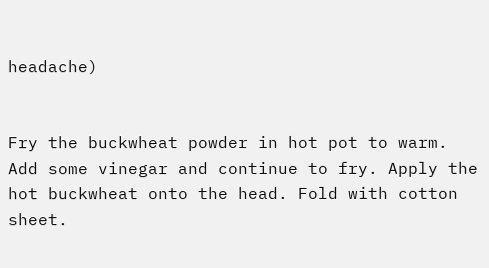headache)


Fry the buckwheat powder in hot pot to warm. Add some vinegar and continue to fry. Apply the hot buckwheat onto the head. Fold with cotton sheet.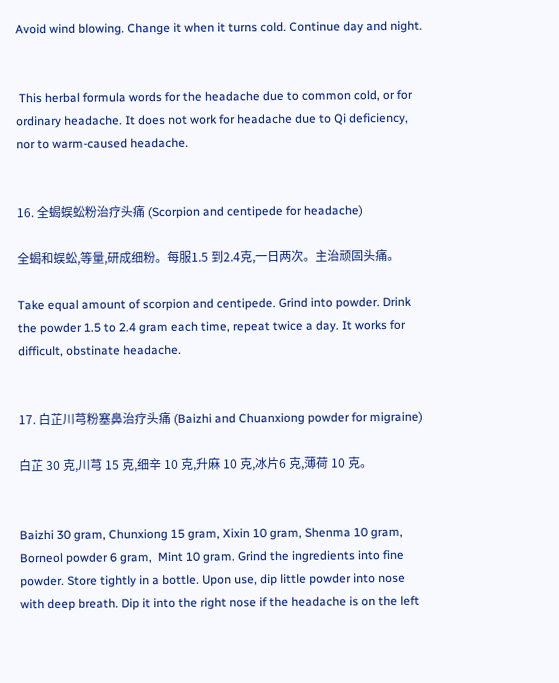Avoid wind blowing. Change it when it turns cold. Continue day and night.


 This herbal formula words for the headache due to common cold, or for ordinary headache. It does not work for headache due to Qi deficiency, nor to warm-caused headache.


16. 全蝎蜈蚣粉治疗头痛 (Scorpion and centipede for headache)

全蝎和蜈蚣,等量,研成细粉。每服1.5 到2.4克,一日两次。主治顽固头痛。

Take equal amount of scorpion and centipede. Grind into powder. Drink the powder 1.5 to 2.4 gram each time, repeat twice a day. It works for difficult, obstinate headache.


17. 白芷川芎粉塞鼻治疗头痛 (Baizhi and Chuanxiong powder for migraine)

白芷 30 克,川芎 15 克,细辛 10 克,升麻 10 克,冰片6 克,薄荷 10 克。


Baizhi 30 gram, Chunxiong 15 gram, Xixin 10 gram, Shenma 10 gram, Borneol powder 6 gram,  Mint 10 gram. Grind the ingredients into fine powder. Store tightly in a bottle. Upon use, dip little powder into nose with deep breath. Dip it into the right nose if the headache is on the left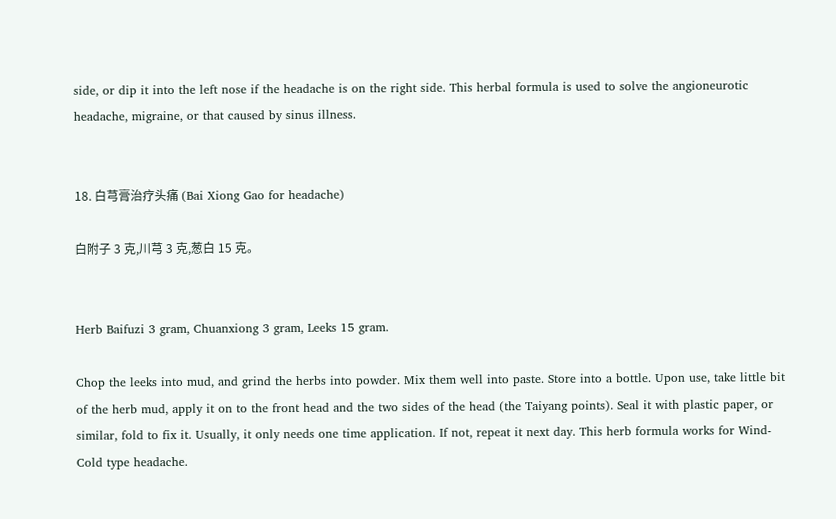side, or dip it into the left nose if the headache is on the right side. This herbal formula is used to solve the angioneurotic headache, migraine, or that caused by sinus illness.


18. 白芎膏治疗头痛 (Bai Xiong Gao for headache)

白附子 3 克,川芎 3 克,葱白 15 克。


Herb Baifuzi 3 gram, Chuanxiong 3 gram, Leeks 15 gram.

Chop the leeks into mud, and grind the herbs into powder. Mix them well into paste. Store into a bottle. Upon use, take little bit of the herb mud, apply it on to the front head and the two sides of the head (the Taiyang points). Seal it with plastic paper, or similar, fold to fix it. Usually, it only needs one time application. If not, repeat it next day. This herb formula works for Wind-Cold type headache.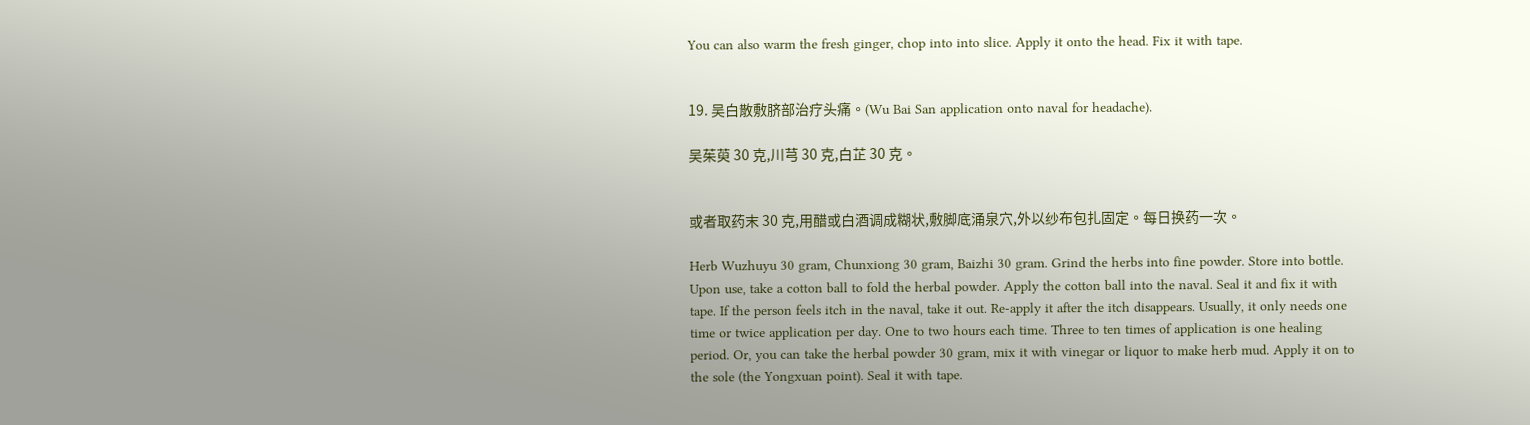You can also warm the fresh ginger, chop into into slice. Apply it onto the head. Fix it with tape.


19. 吴白散敷脐部治疗头痛。(Wu Bai San application onto naval for headache).

吴茱萸 30 克,川芎 30 克,白芷 30 克。


或者取药末 30 克,用醋或白酒调成糊状,敷脚底涌泉穴,外以纱布包扎固定。每日换药一次。

Herb Wuzhuyu 30 gram, Chunxiong 30 gram, Baizhi 30 gram. Grind the herbs into fine powder. Store into bottle. Upon use, take a cotton ball to fold the herbal powder. Apply the cotton ball into the naval. Seal it and fix it with tape. If the person feels itch in the naval, take it out. Re-apply it after the itch disappears. Usually, it only needs one time or twice application per day. One to two hours each time. Three to ten times of application is one healing period. Or, you can take the herbal powder 30 gram, mix it with vinegar or liquor to make herb mud. Apply it on to the sole (the Yongxuan point). Seal it with tape.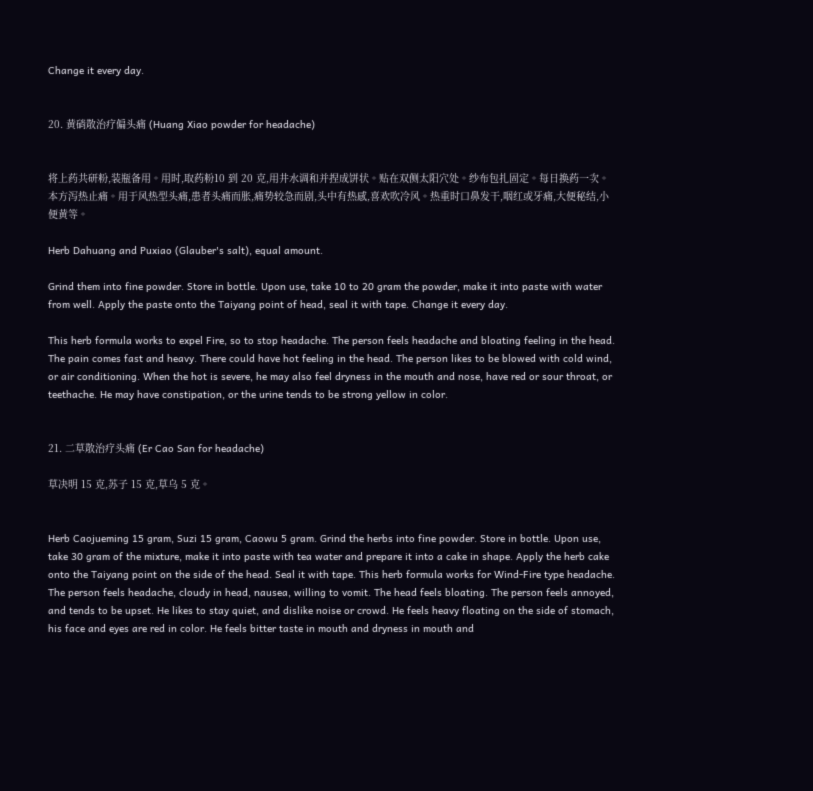Change it every day.


20. 黄硝散治疗偏头痛 (Huang Xiao powder for headache)


将上药共研粉,装瓶备用。用时,取药粉10 到 20 克,用井水调和并捏成饼状。贴在双侧太阳穴处。纱布包扎固定。每日换药一次。本方泻热止痛。用于风热型头痛,患者头痛而胀,痛势较急而剧,头中有热感,喜欢吹冷风。热重时口鼻发干,咽红或牙痛,大便秘结,小便黄等。

Herb Dahuang and Puxiao (Glauber's salt), equal amount.

Grind them into fine powder. Store in bottle. Upon use, take 10 to 20 gram the powder, make it into paste with water from well. Apply the paste onto the Taiyang point of head, seal it with tape. Change it every day.

This herb formula works to expel Fire, so to stop headache. The person feels headache and bloating feeling in the head. The pain comes fast and heavy. There could have hot feeling in the head. The person likes to be blowed with cold wind, or air conditioning. When the hot is severe, he may also feel dryness in the mouth and nose, have red or sour throat, or teethache. He may have constipation, or the urine tends to be strong yellow in color.


21. 二草散治疗头痛 (Er Cao San for headache)

草决明 15 克,苏子 15 克,草乌 5 克。


Herb Caojueming 15 gram, Suzi 15 gram, Caowu 5 gram. Grind the herbs into fine powder. Store in bottle. Upon use, take 30 gram of the mixture, make it into paste with tea water and prepare it into a cake in shape. Apply the herb cake onto the Taiyang point on the side of the head. Seal it with tape. This herb formula works for Wind-Fire type headache. The person feels headache, cloudy in head, nausea, willing to vomit. The head feels bloating. The person feels annoyed, and tends to be upset. He likes to stay quiet, and dislike noise or crowd. He feels heavy floating on the side of stomach, his face and eyes are red in color. He feels bitter taste in mouth and dryness in mouth and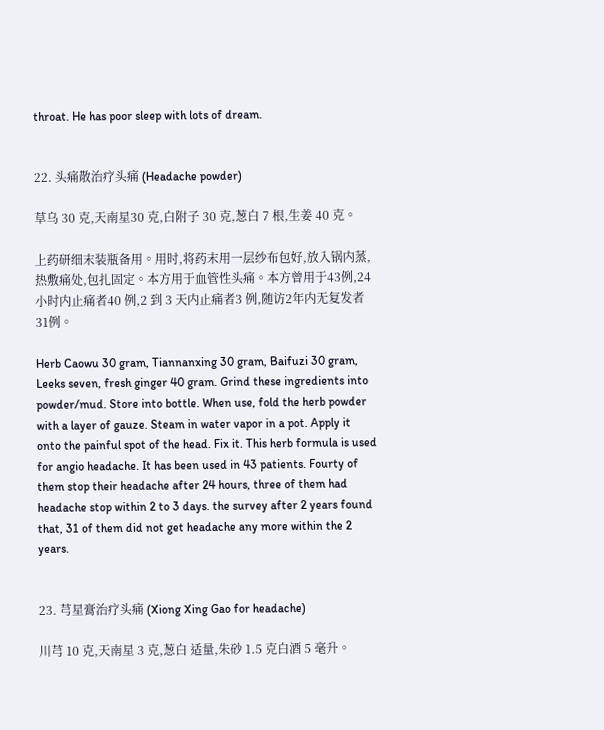throat. He has poor sleep with lots of dream.


22. 头痛散治疗头痛 (Headache powder)

草乌 30 克,天南星30 克,白附子 30 克,葱白 7 根,生姜 40 克。

上药研细末装瓶备用。用时,将药末用一层纱布包好,放入锅内蒸,热敷痛处,包扎固定。本方用于血管性头痛。本方曾用于43例,24 小时内止痛者40 例,2 到 3 天内止痛者3 例,随访2年内无复发者31例。

Herb Caowu 30 gram, Tiannanxing 30 gram, Baifuzi 30 gram, Leeks seven, fresh ginger 40 gram. Grind these ingredients into powder/mud. Store into bottle. When use, fold the herb powder with a layer of gauze. Steam in water vapor in a pot. Apply it onto the painful spot of the head. Fix it. This herb formula is used for angio headache. It has been used in 43 patients. Fourty of them stop their headache after 24 hours, three of them had headache stop within 2 to 3 days. the survey after 2 years found that, 31 of them did not get headache any more within the 2 years.


23. 芎星膏治疗头痛 (Xiong Xing Gao for headache)

川芎 10 克,天南星 3 克,葱白 适量,朱砂 1.5 克白酒 5 毫升。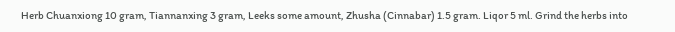Herb Chuanxiong 10 gram, Tiannanxing 3 gram, Leeks some amount, Zhusha (Cinnabar) 1.5 gram. Liqor 5 ml. Grind the herbs into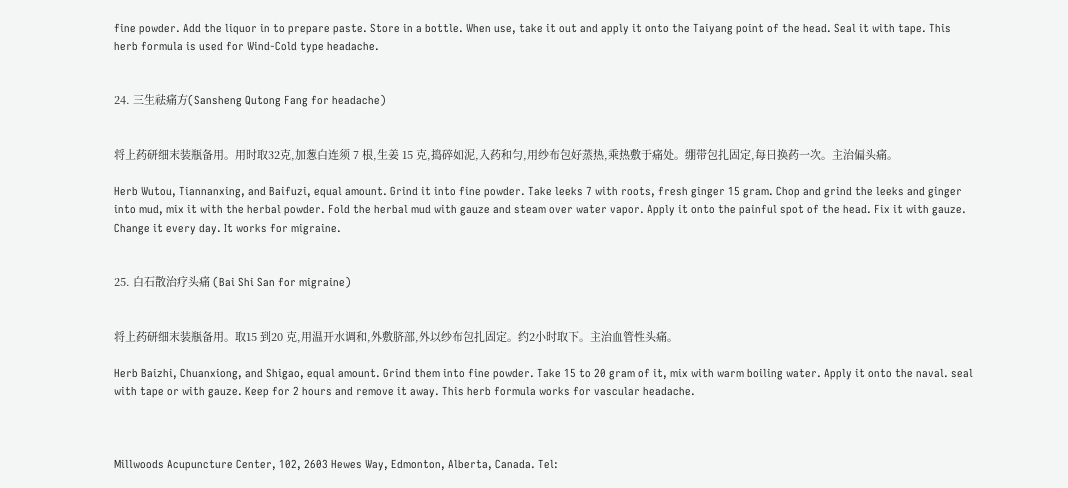fine powder. Add the liquor in to prepare paste. Store in a bottle. When use, take it out and apply it onto the Taiyang point of the head. Seal it with tape. This herb formula is used for Wind-Cold type headache.


24. 三生祛痛方(Sansheng Qutong Fang for headache)


将上药研细末装瓶备用。用时取32克,加葱白连须 7 根,生姜 15 克,捣碎如泥,入药和匀,用纱布包好蒸热,乘热敷于痛处。绷带包扎固定,每日换药一次。主治偏头痛。

Herb Wutou, Tiannanxing, and Baifuzi, equal amount. Grind it into fine powder. Take leeks 7 with roots, fresh ginger 15 gram. Chop and grind the leeks and ginger into mud, mix it with the herbal powder. Fold the herbal mud with gauze and steam over water vapor. Apply it onto the painful spot of the head. Fix it with gauze. Change it every day. It works for migraine.


25. 白石散治疗头痛 (Bai Shi San for migraine)


将上药研细末装瓶备用。取15 到20 克,用温开水调和,外敷脐部,外以纱布包扎固定。约2小时取下。主治血管性头痛。

Herb Baizhi, Chuanxiong, and Shigao, equal amount. Grind them into fine powder. Take 15 to 20 gram of it, mix with warm boiling water. Apply it onto the naval. seal with tape or with gauze. Keep for 2 hours and remove it away. This herb formula works for vascular headache.



Millwoods Acupuncture Center, 102, 2603 Hewes Way, Edmonton, Alberta, Canada. Tel: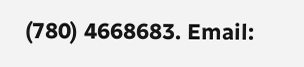(780) 4668683. Email: